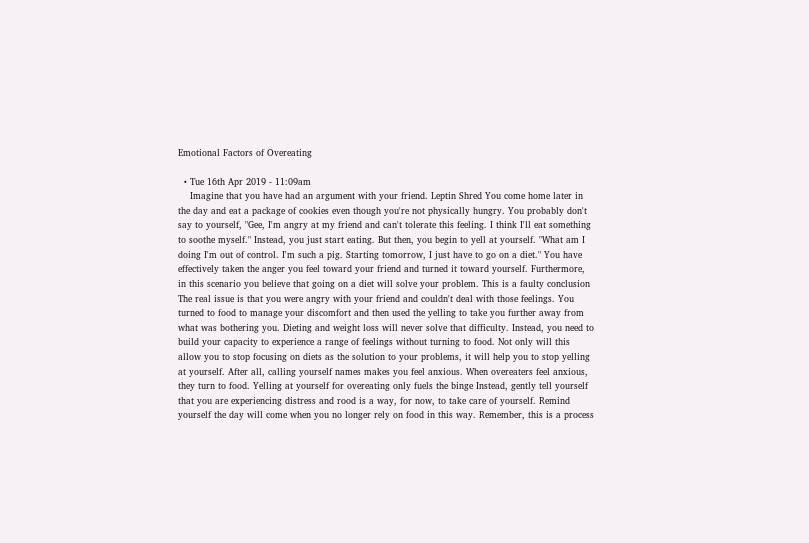Emotional Factors of Overeating

  • Tue 16th Apr 2019 - 11:09am
    Imagine that you have had an argument with your friend. Leptin Shred You come home later in the day and eat a package of cookies even though you're not physically hungry. You probably don't say to yourself, "Gee, I'm angry at my friend and can't tolerate this feeling. I think I'll eat something to soothe myself." Instead, you just start eating. But then, you begin to yell at yourself. "What am I doing I'm out of control. I'm such a pig. Starting tomorrow, I just have to go on a diet." You have effectively taken the anger you feel toward your friend and turned it toward yourself. Furthermore, in this scenario you believe that going on a diet will solve your problem. This is a faulty conclusion The real issue is that you were angry with your friend and couldn't deal with those feelings. You turned to food to manage your discomfort and then used the yelling to take you further away from what was bothering you. Dieting and weight loss will never solve that difficulty. Instead, you need to build your capacity to experience a range of feelings without turning to food. Not only will this allow you to stop focusing on diets as the solution to your problems, it will help you to stop yelling at yourself. After all, calling yourself names makes you feel anxious. When overeaters feel anxious, they turn to food. Yelling at yourself for overeating only fuels the binge Instead, gently tell yourself that you are experiencing distress and rood is a way, for now, to take care of yourself. Remind yourself the day will come when you no longer rely on food in this way. Remember, this is a process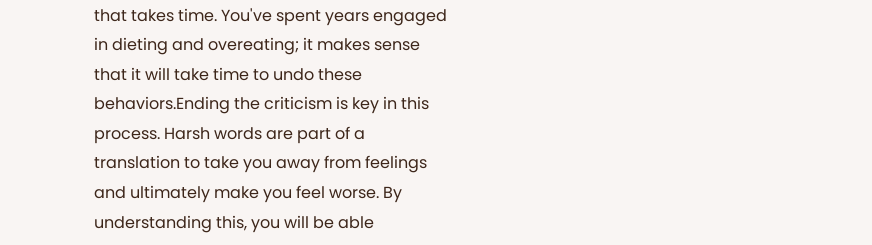that takes time. You've spent years engaged in dieting and overeating; it makes sense that it will take time to undo these behaviors.Ending the criticism is key in this process. Harsh words are part of a translation to take you away from feelings and ultimately make you feel worse. By understanding this, you will be able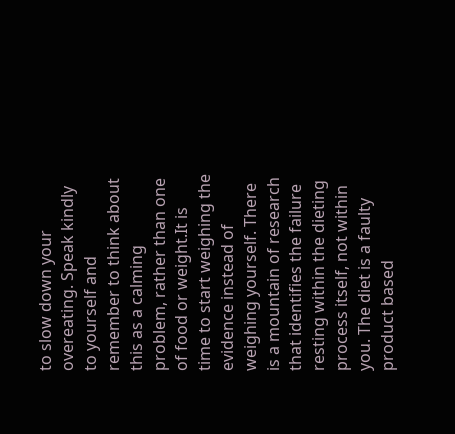to slow down your overeating. Speak kindly to yourself and remember to think about this as a calming problem, rather than one of food or weight.It is time to start weighing the evidence instead of weighing yourself. There is a mountain of research that identifies the failure resting within the dieting process itself, not within you. The diet is a faulty product based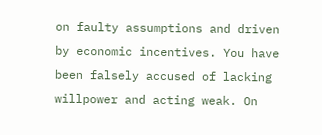on faulty assumptions and driven by economic incentives. You have been falsely accused of lacking willpower and acting weak. On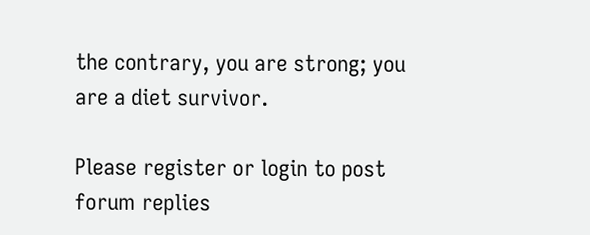the contrary, you are strong; you are a diet survivor.

Please register or login to post forum replies